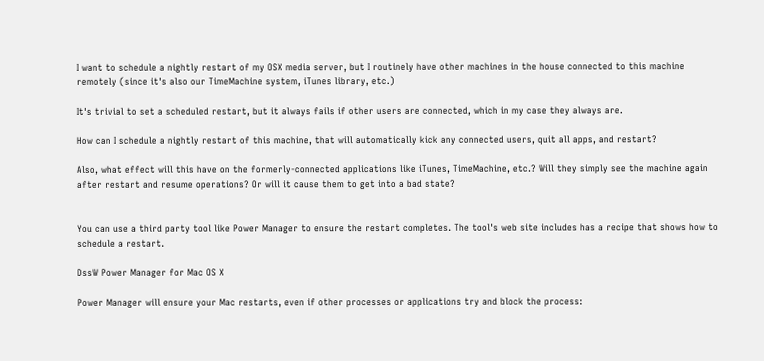I want to schedule a nightly restart of my OSX media server, but I routinely have other machines in the house connected to this machine remotely (since it's also our TimeMachine system, iTunes library, etc.)

It's trivial to set a scheduled restart, but it always fails if other users are connected, which in my case they always are.

How can I schedule a nightly restart of this machine, that will automatically kick any connected users, quit all apps, and restart?

Also, what effect will this have on the formerly-connected applications like iTunes, TimeMachine, etc.? Will they simply see the machine again after restart and resume operations? Or will it cause them to get into a bad state?


You can use a third party tool like Power Manager to ensure the restart completes. The tool's web site includes has a recipe that shows how to schedule a restart.

DssW Power Manager for Mac OS X

Power Manager will ensure your Mac restarts, even if other processes or applications try and block the process: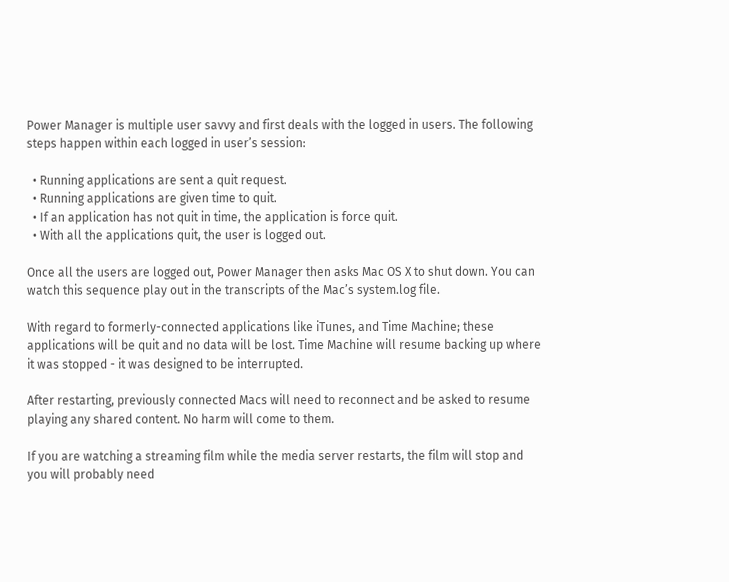Power Manager is multiple user savvy and first deals with the logged in users. The following steps happen within each logged in user’s session:

  • Running applications are sent a quit request.
  • Running applications are given time to quit.
  • If an application has not quit in time, the application is force quit.
  • With all the applications quit, the user is logged out.

Once all the users are logged out, Power Manager then asks Mac OS X to shut down. You can watch this sequence play out in the transcripts of the Mac’s system.log file.

With regard to formerly-connected applications like iTunes, and Time Machine; these applications will be quit and no data will be lost. Time Machine will resume backing up where it was stopped - it was designed to be interrupted.

After restarting, previously connected Macs will need to reconnect and be asked to resume playing any shared content. No harm will come to them.

If you are watching a streaming film while the media server restarts, the film will stop and you will probably need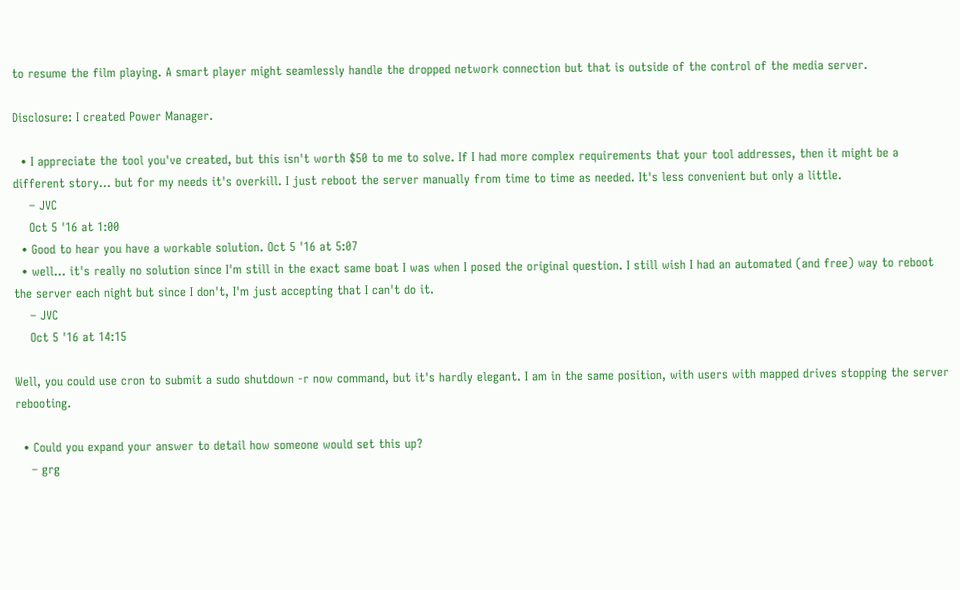to resume the film playing. A smart player might seamlessly handle the dropped network connection but that is outside of the control of the media server.

Disclosure: I created Power Manager.

  • I appreciate the tool you've created, but this isn't worth $50 to me to solve. If I had more complex requirements that your tool addresses, then it might be a different story... but for my needs it's overkill. I just reboot the server manually from time to time as needed. It's less convenient but only a little.
    – JVC
    Oct 5 '16 at 1:00
  • Good to hear you have a workable solution. Oct 5 '16 at 5:07
  • well... it's really no solution since I'm still in the exact same boat I was when I posed the original question. I still wish I had an automated (and free) way to reboot the server each night but since I don't, I'm just accepting that I can't do it.
    – JVC
    Oct 5 '16 at 14:15

Well, you could use cron to submit a sudo shutdown -r now command, but it's hardly elegant. I am in the same position, with users with mapped drives stopping the server rebooting.

  • Could you expand your answer to detail how someone would set this up?
    – grg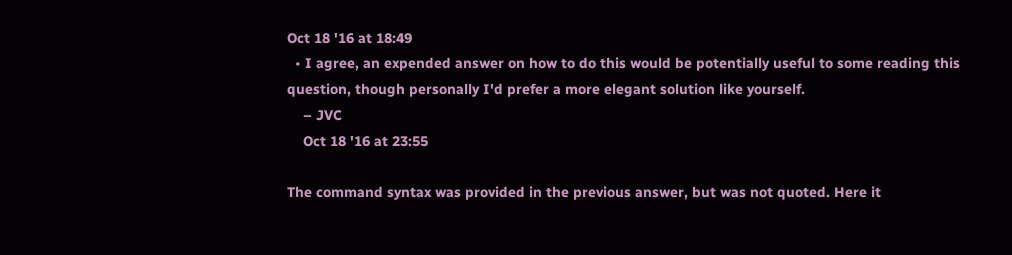Oct 18 '16 at 18:49
  • I agree, an expended answer on how to do this would be potentially useful to some reading this question, though personally I'd prefer a more elegant solution like yourself.
    – JVC
    Oct 18 '16 at 23:55

The command syntax was provided in the previous answer, but was not quoted. Here it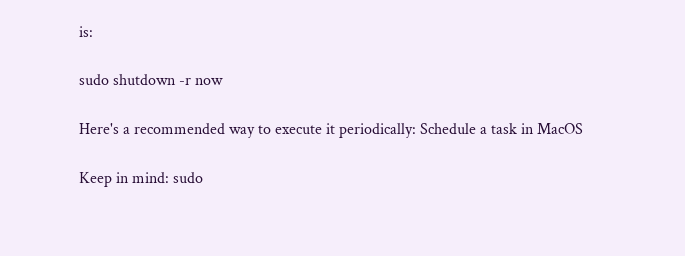is:

sudo shutdown -r now

Here's a recommended way to execute it periodically: Schedule a task in MacOS

Keep in mind: sudo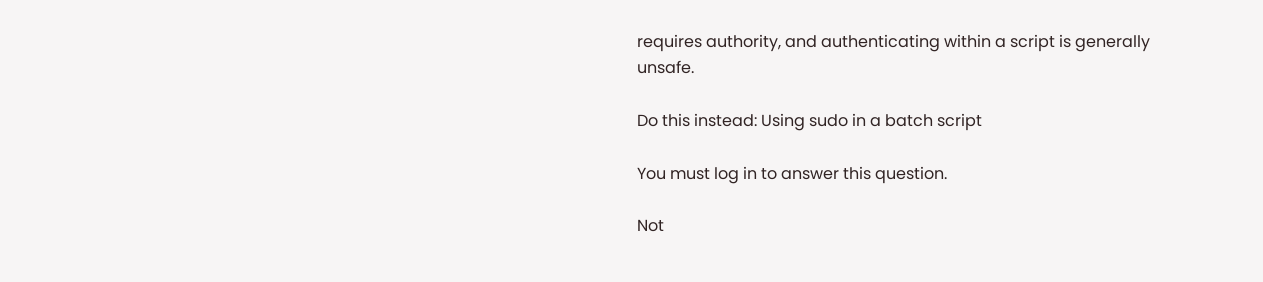requires authority, and authenticating within a script is generally unsafe.

Do this instead: Using sudo in a batch script

You must log in to answer this question.

Not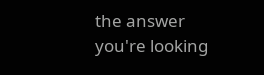the answer you're looking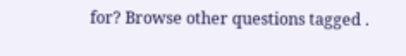for? Browse other questions tagged .